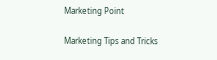Marketing Point

Marketing Tips and Tricks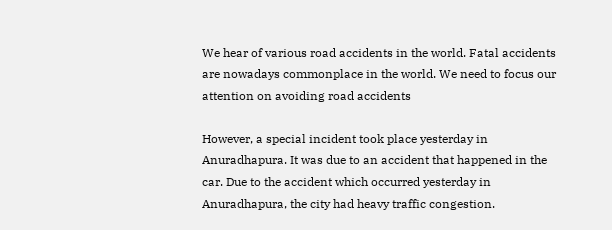We hear of various road accidents in the world. Fatal accidents are nowadays commonplace in the world. We need to focus our attention on avoiding road accidents

However, a special incident took place yesterday in Anuradhapura. It was due to an accident that happened in the car. Due to the accident which occurred yesterday in Anuradhapura, the city had heavy traffic congestion.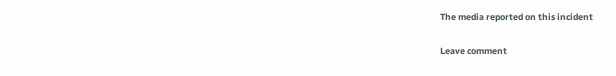The media reported on this incident

Leave comment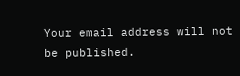Your email address will not be published.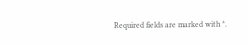Required fields are marked with *.